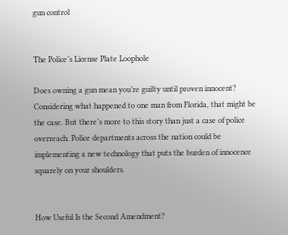gun control


The Police’s License Plate Loophole

Does owning a gun mean you’re guilty until proven innocent? Considering what happened to one man from Florida, that might be the case. But there’s more to this story than just a case of police overreach. Police departments across the nation could be implementing a new technology that puts the burden of innocence squarely on your shoulders.


How Useful Is the Second Amendment?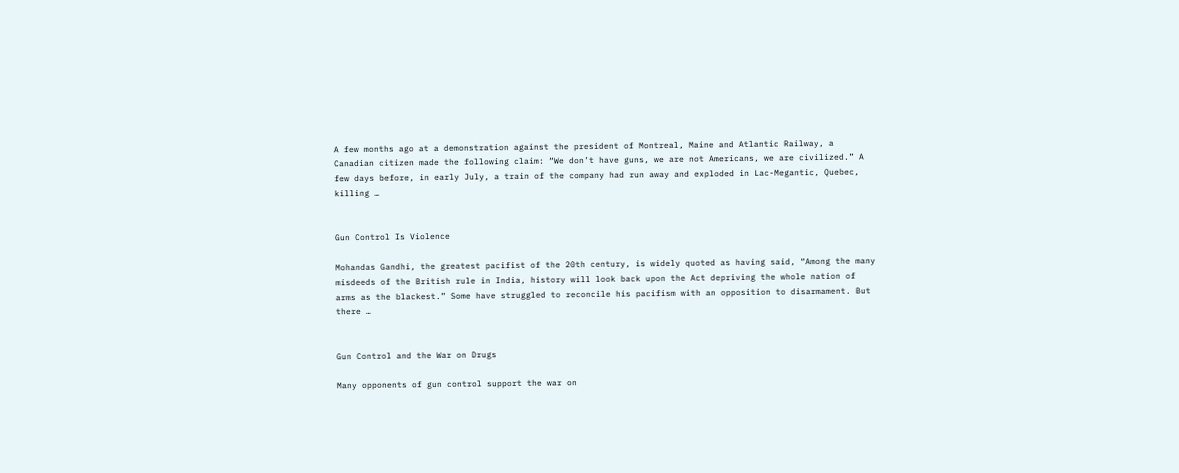A few months ago at a demonstration against the president of Montreal, Maine and Atlantic Railway, a Canadian citizen made the following claim: “We don’t have guns, we are not Americans, we are civilized.” A few days before, in early July, a train of the company had run away and exploded in Lac-Megantic, Quebec, killing …


Gun Control Is Violence

Mohandas Gandhi, the greatest pacifist of the 20th century, is widely quoted as having said, “Among the many misdeeds of the British rule in India, history will look back upon the Act depriving the whole nation of arms as the blackest.” Some have struggled to reconcile his pacifism with an opposition to disarmament. But there …


Gun Control and the War on Drugs

Many opponents of gun control support the war on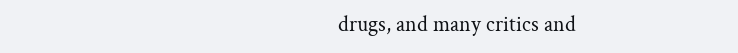drugs, and many critics and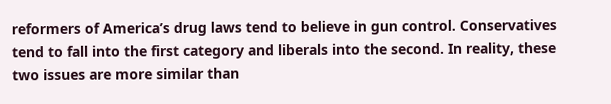reformers of America’s drug laws tend to believe in gun control. Conservatives tend to fall into the first category and liberals into the second. In reality, these two issues are more similar than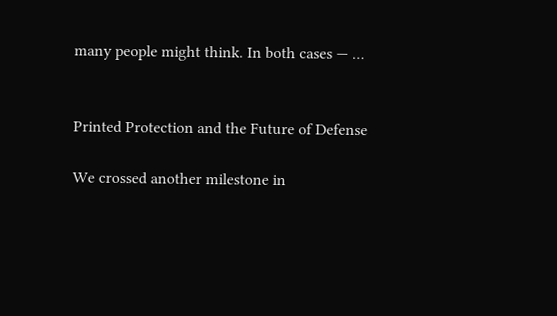many people might think. In both cases — …


Printed Protection and the Future of Defense

We crossed another milestone in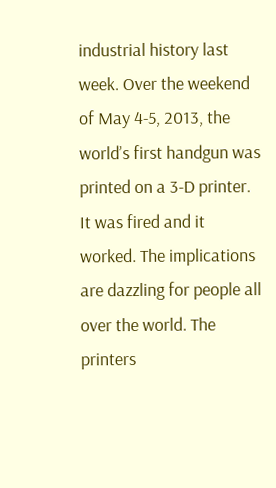industrial history last week. Over the weekend of May 4-5, 2013, the world’s first handgun was printed on a 3-D printer. It was fired and it worked. The implications are dazzling for people all over the world. The printers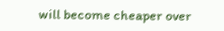will become cheaper over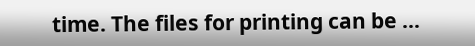time. The files for printing can be …